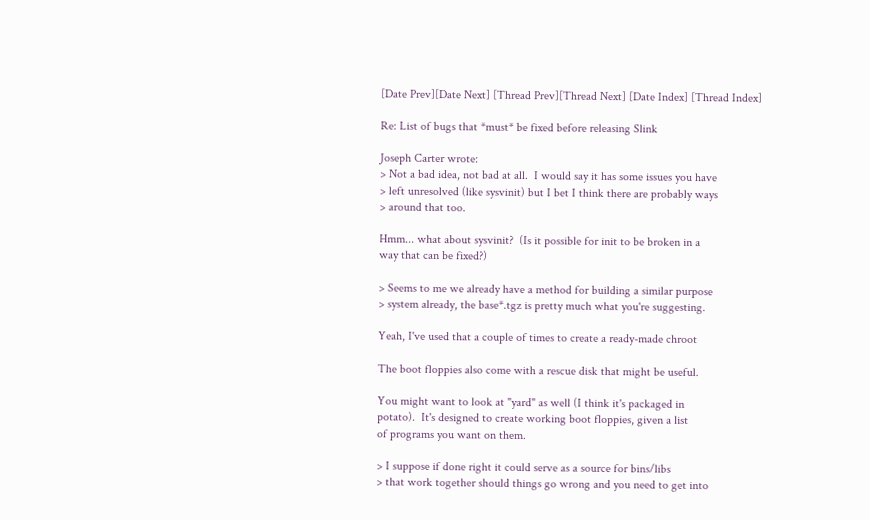[Date Prev][Date Next] [Thread Prev][Thread Next] [Date Index] [Thread Index]

Re: List of bugs that *must* be fixed before releasing Slink

Joseph Carter wrote:
> Not a bad idea, not bad at all.  I would say it has some issues you have
> left unresolved (like sysvinit) but I bet I think there are probably ways
> around that too.

Hmm... what about sysvinit?  (Is it possible for init to be broken in a
way that can be fixed?)

> Seems to me we already have a method for building a similar purpose
> system already, the base*.tgz is pretty much what you're suggesting.

Yeah, I've used that a couple of times to create a ready-made chroot

The boot floppies also come with a rescue disk that might be useful.

You might want to look at "yard" as well (I think it's packaged in
potato).  It's designed to create working boot floppies, given a list
of programs you want on them.

> I suppose if done right it could serve as a source for bins/libs
> that work together should things go wrong and you need to get into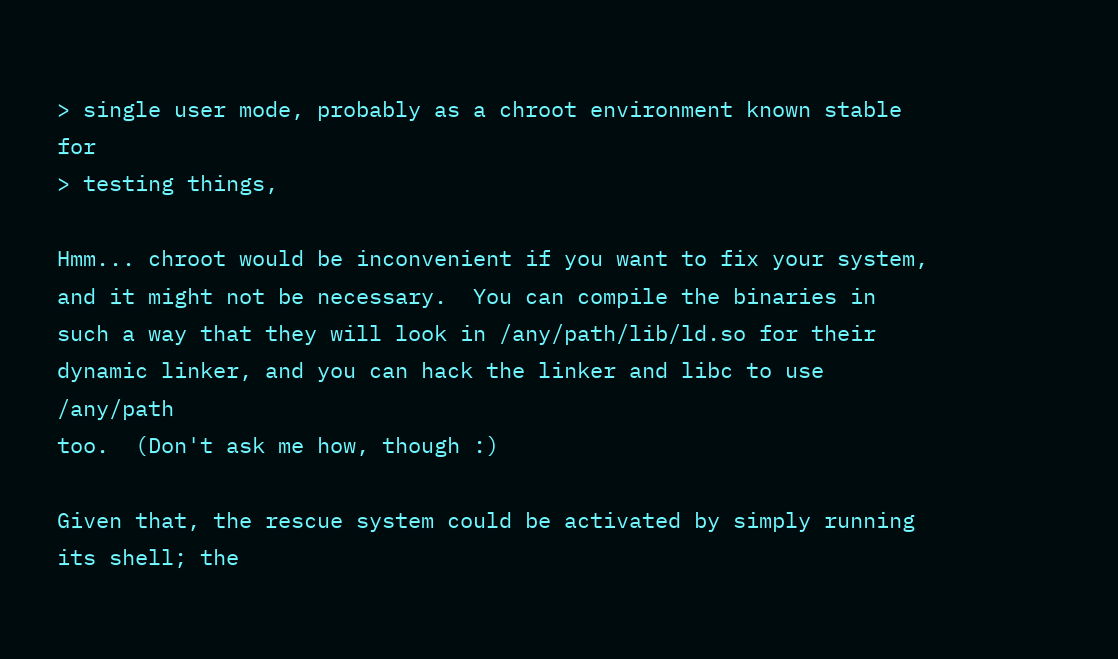> single user mode, probably as a chroot environment known stable for
> testing things,

Hmm... chroot would be inconvenient if you want to fix your system,
and it might not be necessary.  You can compile the binaries in
such a way that they will look in /any/path/lib/ld.so for their
dynamic linker, and you can hack the linker and libc to use /any/path
too.  (Don't ask me how, though :)

Given that, the rescue system could be activated by simply running
its shell; the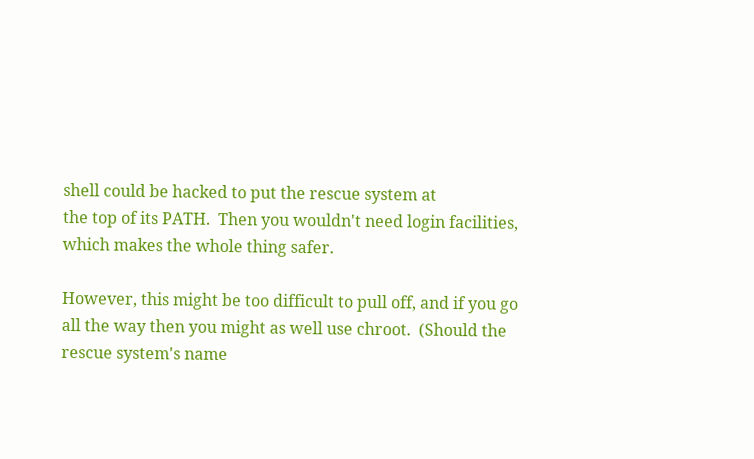shell could be hacked to put the rescue system at
the top of its PATH.  Then you wouldn't need login facilities,
which makes the whole thing safer.

However, this might be too difficult to pull off, and if you go
all the way then you might as well use chroot.  (Should the
rescue system's name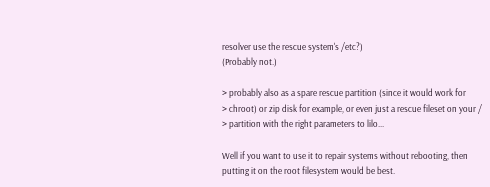resolver use the rescue system's /etc?)
(Probably not.)

> probably also as a spare rescue partition (since it would work for
> chroot) or zip disk for example, or even just a rescue fileset on your /
> partition with the right parameters to lilo...

Well if you want to use it to repair systems without rebooting, then
putting it on the root filesystem would be best.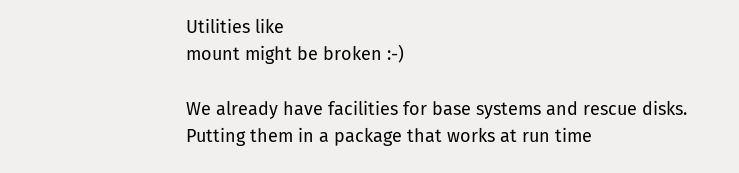Utilities like
mount might be broken :-)

We already have facilities for base systems and rescue disks.
Putting them in a package that works at run time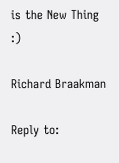is the New Thing :)

Richard Braakman

Reply to: